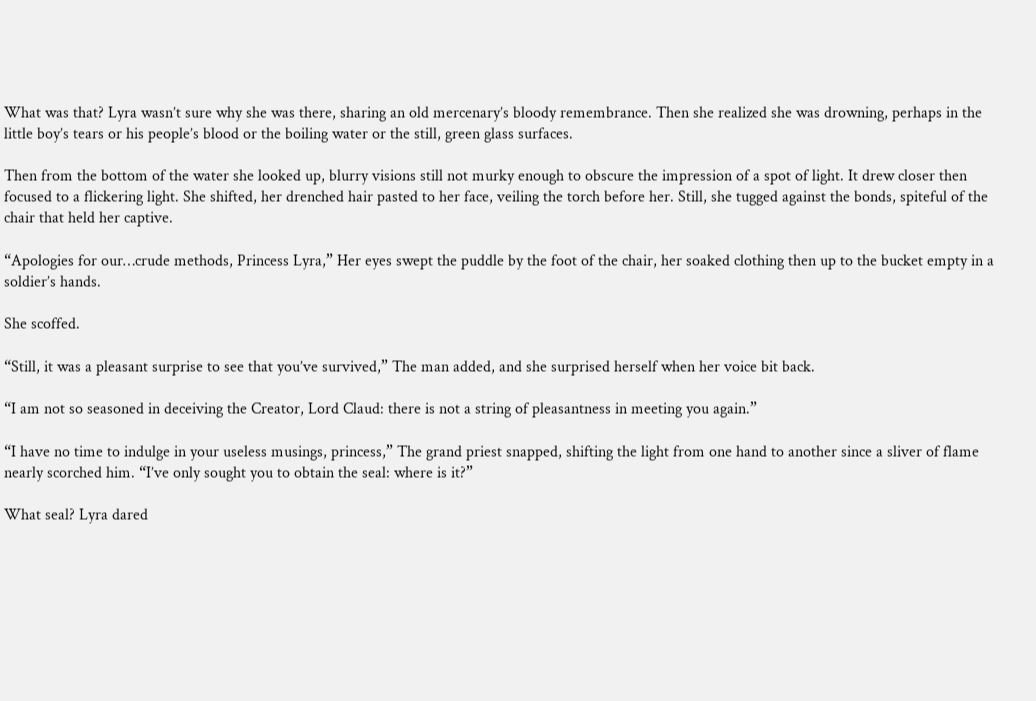What was that? Lyra wasn’t sure why she was there, sharing an old mercenary’s bloody remembrance. Then she realized she was drowning, perhaps in the little boy’s tears or his people’s blood or the boiling water or the still, green glass surfaces.

Then from the bottom of the water she looked up, blurry visions still not murky enough to obscure the impression of a spot of light. It drew closer then focused to a flickering light. She shifted, her drenched hair pasted to her face, veiling the torch before her. Still, she tugged against the bonds, spiteful of the chair that held her captive.

“Apologies for our…crude methods, Princess Lyra,” Her eyes swept the puddle by the foot of the chair, her soaked clothing then up to the bucket empty in a soldier’s hands.

She scoffed.

“Still, it was a pleasant surprise to see that you’ve survived,” The man added, and she surprised herself when her voice bit back.

“I am not so seasoned in deceiving the Creator, Lord Claud: there is not a string of pleasantness in meeting you again.”

“I have no time to indulge in your useless musings, princess,” The grand priest snapped, shifting the light from one hand to another since a sliver of flame nearly scorched him. “I’ve only sought you to obtain the seal: where is it?”

What seal? Lyra dared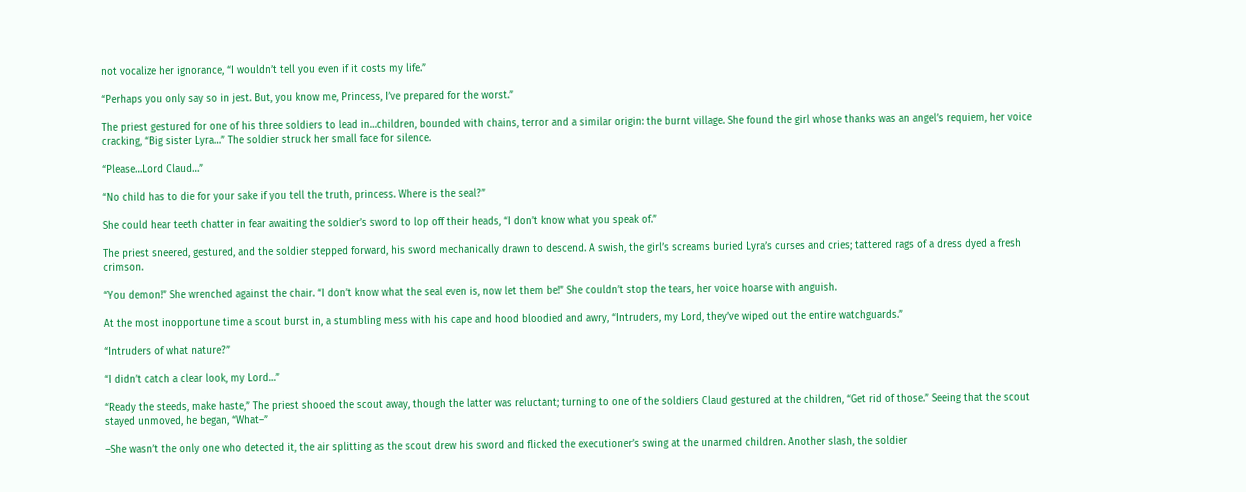not vocalize her ignorance, “I wouldn’t tell you even if it costs my life.”

“Perhaps you only say so in jest. But, you know me, Princess, I’ve prepared for the worst.”

The priest gestured for one of his three soldiers to lead in…children, bounded with chains, terror and a similar origin: the burnt village. She found the girl whose thanks was an angel’s requiem, her voice cracking, “Big sister Lyra…” The soldier struck her small face for silence.

“Please…Lord Claud…”

“No child has to die for your sake if you tell the truth, princess. Where is the seal?”

She could hear teeth chatter in fear awaiting the soldier’s sword to lop off their heads, “I don’t know what you speak of.”

The priest sneered, gestured, and the soldier stepped forward, his sword mechanically drawn to descend. A swish, the girl’s screams buried Lyra’s curses and cries; tattered rags of a dress dyed a fresh crimson.

“You demon!” She wrenched against the chair. “I don’t know what the seal even is, now let them be!” She couldn’t stop the tears, her voice hoarse with anguish.

At the most inopportune time a scout burst in, a stumbling mess with his cape and hood bloodied and awry, “Intruders, my Lord, they’ve wiped out the entire watchguards.”

“Intruders of what nature?”

“I didn’t catch a clear look, my Lord…”

“Ready the steeds, make haste,” The priest shooed the scout away, though the latter was reluctant; turning to one of the soldiers Claud gestured at the children, “Get rid of those.” Seeing that the scout stayed unmoved, he began, “What–”

–She wasn’t the only one who detected it, the air splitting as the scout drew his sword and flicked the executioner’s swing at the unarmed children. Another slash, the soldier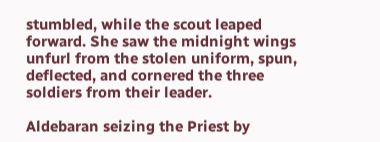stumbled, while the scout leaped forward. She saw the midnight wings unfurl from the stolen uniform, spun, deflected, and cornered the three soldiers from their leader.

Aldebaran seizing the Priest by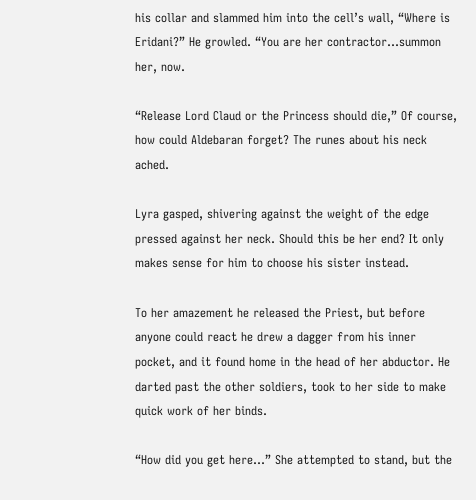his collar and slammed him into the cell’s wall, “Where is Eridani?” He growled. “You are her contractor…summon her, now.

“Release Lord Claud or the Princess should die,” Of course, how could Aldebaran forget? The runes about his neck ached.

Lyra gasped, shivering against the weight of the edge pressed against her neck. Should this be her end? It only makes sense for him to choose his sister instead.

To her amazement he released the Priest, but before anyone could react he drew a dagger from his inner pocket, and it found home in the head of her abductor. He darted past the other soldiers, took to her side to make quick work of her binds.

“How did you get here…” She attempted to stand, but the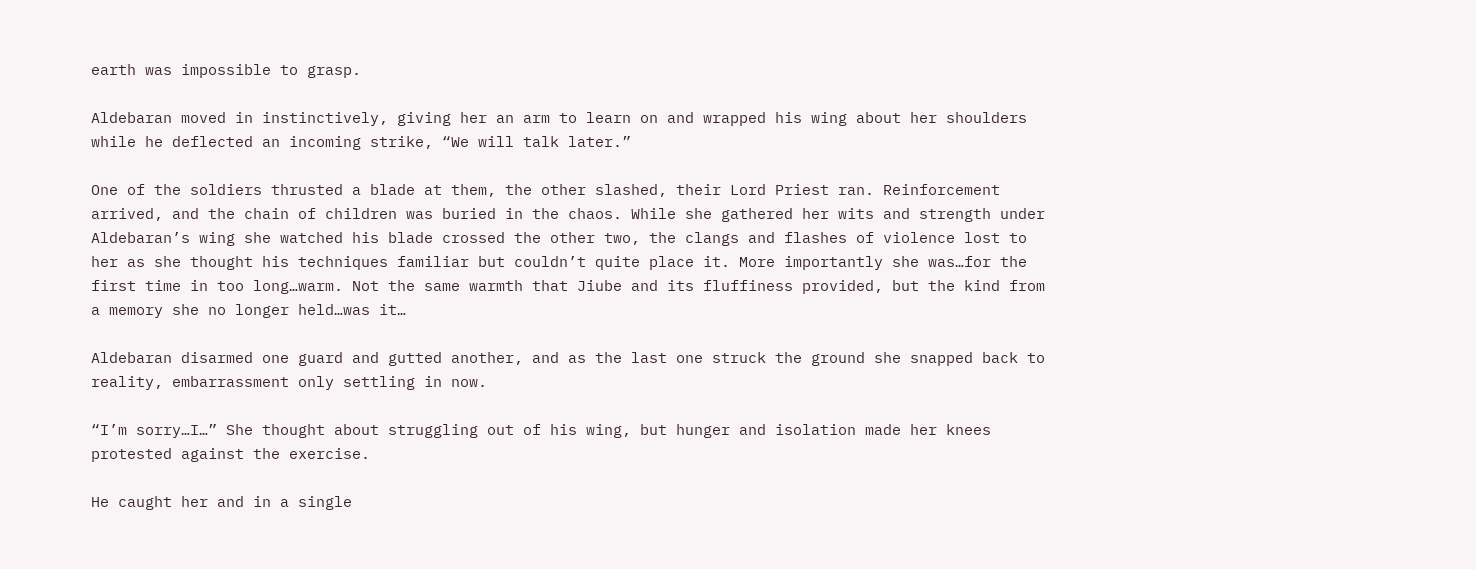earth was impossible to grasp.

Aldebaran moved in instinctively, giving her an arm to learn on and wrapped his wing about her shoulders while he deflected an incoming strike, “We will talk later.”

One of the soldiers thrusted a blade at them, the other slashed, their Lord Priest ran. Reinforcement arrived, and the chain of children was buried in the chaos. While she gathered her wits and strength under Aldebaran’s wing she watched his blade crossed the other two, the clangs and flashes of violence lost to her as she thought his techniques familiar but couldn’t quite place it. More importantly she was…for the first time in too long…warm. Not the same warmth that Jiube and its fluffiness provided, but the kind from a memory she no longer held…was it…

Aldebaran disarmed one guard and gutted another, and as the last one struck the ground she snapped back to reality, embarrassment only settling in now.

“I’m sorry…I…” She thought about struggling out of his wing, but hunger and isolation made her knees protested against the exercise.

He caught her and in a single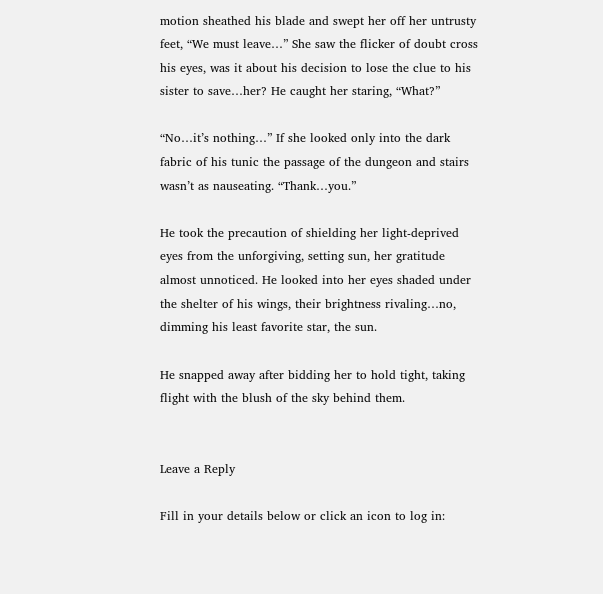motion sheathed his blade and swept her off her untrusty feet, “We must leave…” She saw the flicker of doubt cross his eyes, was it about his decision to lose the clue to his sister to save…her? He caught her staring, “What?”

“No…it’s nothing…” If she looked only into the dark fabric of his tunic the passage of the dungeon and stairs wasn’t as nauseating. “Thank…you.”

He took the precaution of shielding her light-deprived eyes from the unforgiving, setting sun, her gratitude almost unnoticed. He looked into her eyes shaded under the shelter of his wings, their brightness rivaling…no, dimming his least favorite star, the sun.

He snapped away after bidding her to hold tight, taking flight with the blush of the sky behind them.


Leave a Reply

Fill in your details below or click an icon to log in: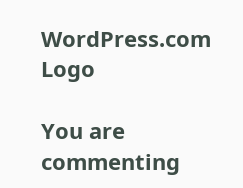WordPress.com Logo

You are commenting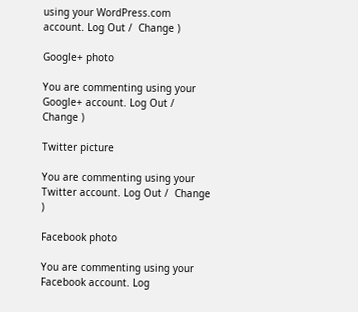using your WordPress.com account. Log Out /  Change )

Google+ photo

You are commenting using your Google+ account. Log Out /  Change )

Twitter picture

You are commenting using your Twitter account. Log Out /  Change )

Facebook photo

You are commenting using your Facebook account. Log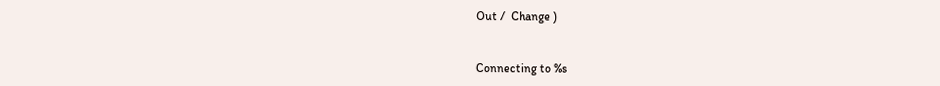Out /  Change )


Connecting to %s